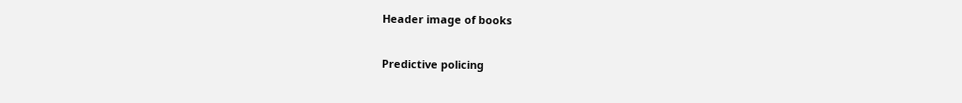Header image of books

Predictive policing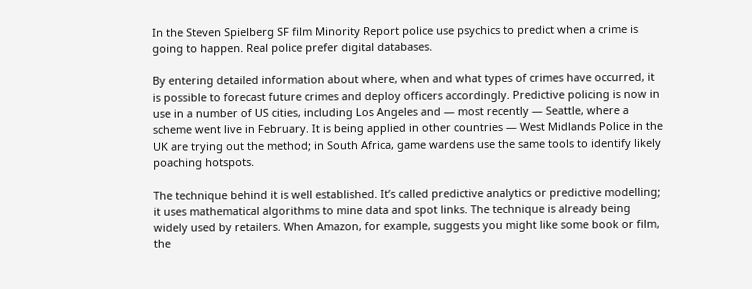In the Steven Spielberg SF film Minority Report police use psychics to predict when a crime is going to happen. Real police prefer digital databases.

By entering detailed information about where, when and what types of crimes have occurred, it is possible to forecast future crimes and deploy officers accordingly. Predictive policing is now in use in a number of US cities, including Los Angeles and — most recently — Seattle, where a scheme went live in February. It is being applied in other countries — West Midlands Police in the UK are trying out the method; in South Africa, game wardens use the same tools to identify likely poaching hotspots.

The technique behind it is well established. It’s called predictive analytics or predictive modelling; it uses mathematical algorithms to mine data and spot links. The technique is already being widely used by retailers. When Amazon, for example, suggests you might like some book or film, the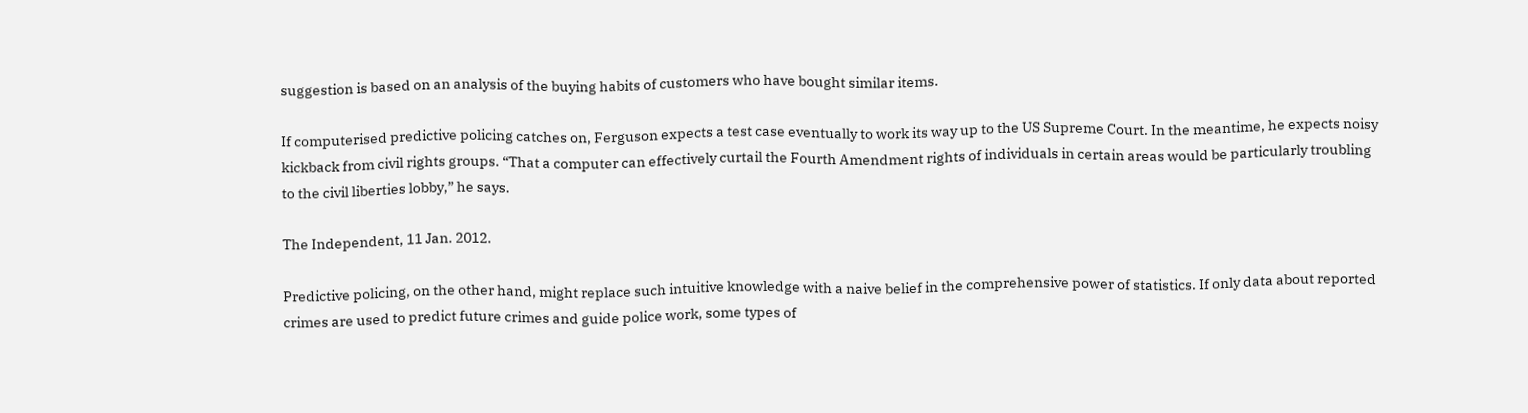suggestion is based on an analysis of the buying habits of customers who have bought similar items.

If computerised predictive policing catches on, Ferguson expects a test case eventually to work its way up to the US Supreme Court. In the meantime, he expects noisy kickback from civil rights groups. “That a computer can effectively curtail the Fourth Amendment rights of individuals in certain areas would be particularly troubling to the civil liberties lobby,” he says.

The Independent, 11 Jan. 2012.

Predictive policing, on the other hand, might replace such intuitive knowledge with a naive belief in the comprehensive power of statistics. If only data about reported crimes are used to predict future crimes and guide police work, some types of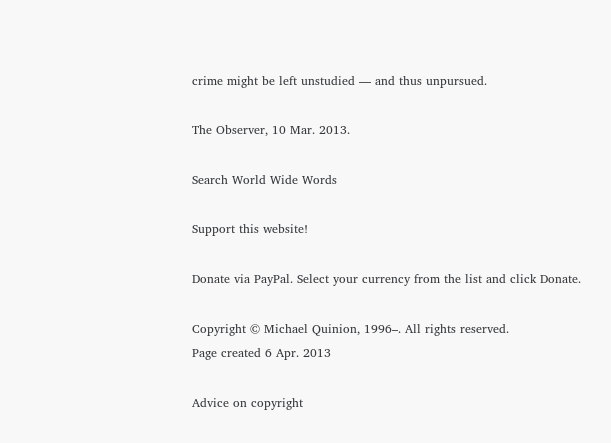crime might be left unstudied — and thus unpursued.

The Observer, 10 Mar. 2013.

Search World Wide Words

Support this website!

Donate via PayPal. Select your currency from the list and click Donate.

Copyright © Michael Quinion, 1996–. All rights reserved.
Page created 6 Apr. 2013

Advice on copyright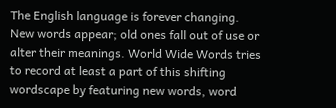The English language is forever changing. New words appear; old ones fall out of use or alter their meanings. World Wide Words tries to record at least a part of this shifting wordscape by featuring new words, word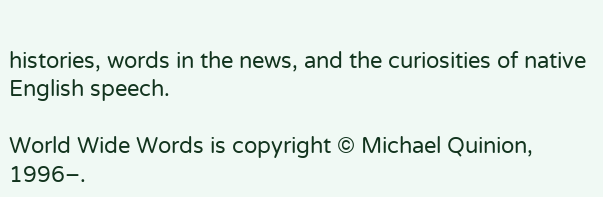histories, words in the news, and the curiosities of native English speech.

World Wide Words is copyright © Michael Quinion, 1996–.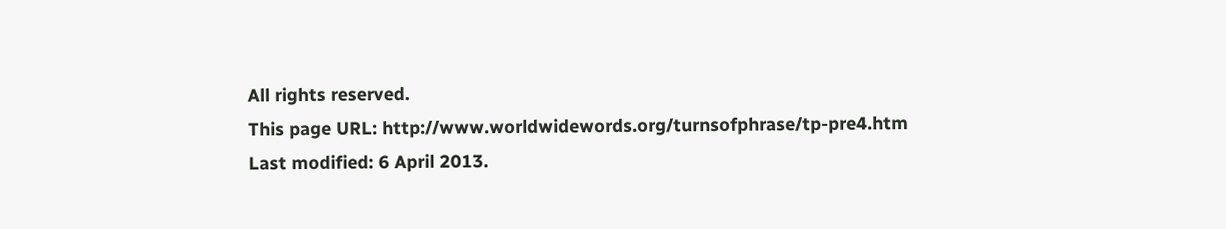All rights reserved.
This page URL: http://www.worldwidewords.org/turnsofphrase/tp-pre4.htm
Last modified: 6 April 2013.